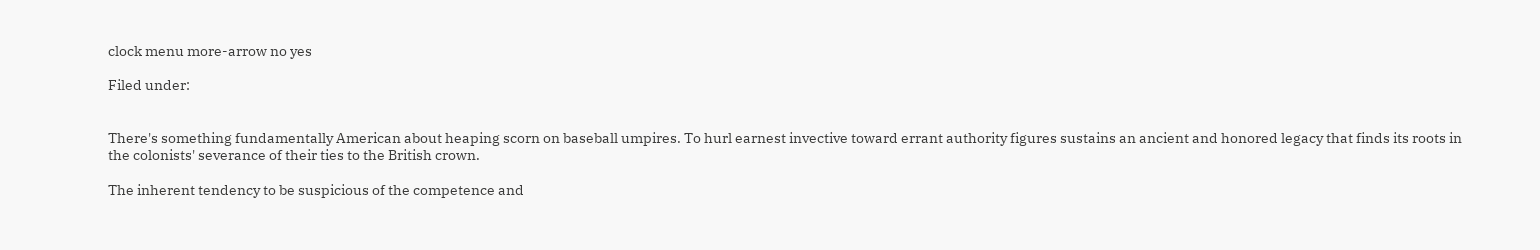clock menu more-arrow no yes

Filed under:


There's something fundamentally American about heaping scorn on baseball umpires. To hurl earnest invective toward errant authority figures sustains an ancient and honored legacy that finds its roots in the colonists' severance of their ties to the British crown.

The inherent tendency to be suspicious of the competence and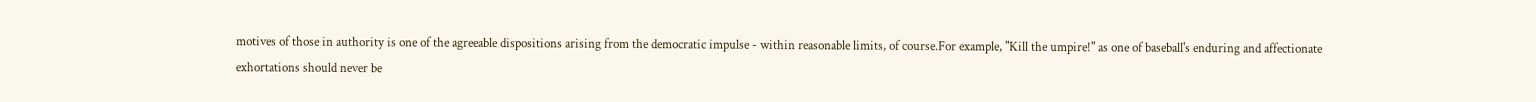motives of those in authority is one of the agreeable dispositions arising from the democratic impulse - within reasonable limits, of course.For example, "Kill the umpire!" as one of baseball's enduring and affectionate exhortations should never be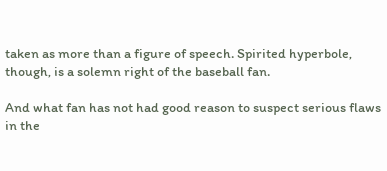taken as more than a figure of speech. Spirited hyperbole, though, is a solemn right of the baseball fan.

And what fan has not had good reason to suspect serious flaws in the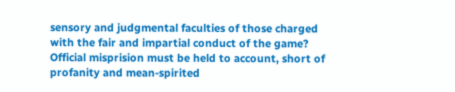sensory and judgmental faculties of those charged with the fair and impartial conduct of the game? Official misprision must be held to account, short of profanity and mean-spirited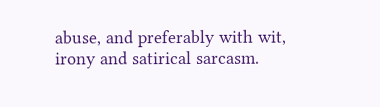abuse, and preferably with wit, irony and satirical sarcasm.